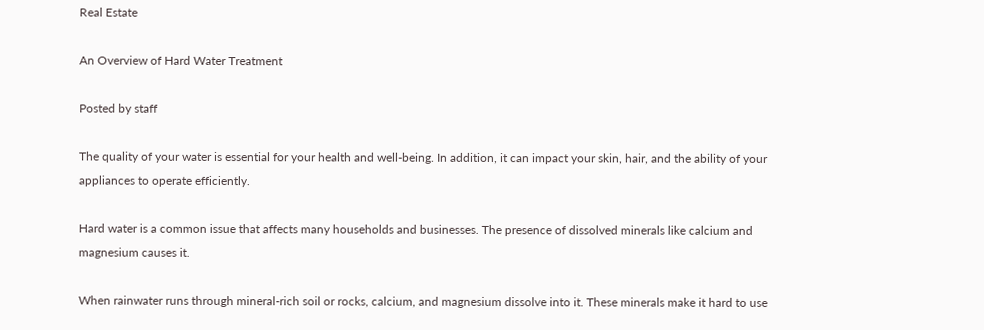Real Estate

An Overview of Hard Water Treatment

Posted by staff

The quality of your water is essential for your health and well-being. In addition, it can impact your skin, hair, and the ability of your appliances to operate efficiently.

Hard water is a common issue that affects many households and businesses. The presence of dissolved minerals like calcium and magnesium causes it.

When rainwater runs through mineral-rich soil or rocks, calcium, and magnesium dissolve into it. These minerals make it hard to use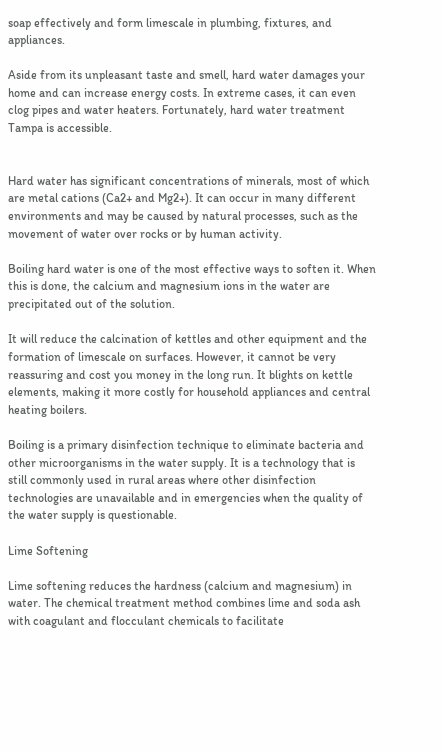soap effectively and form limescale in plumbing, fixtures, and appliances.

Aside from its unpleasant taste and smell, hard water damages your home and can increase energy costs. In extreme cases, it can even clog pipes and water heaters. Fortunately, hard water treatment Tampa is accessible.


Hard water has significant concentrations of minerals, most of which are metal cations (Ca2+ and Mg2+). It can occur in many different environments and may be caused by natural processes, such as the movement of water over rocks or by human activity.

Boiling hard water is one of the most effective ways to soften it. When this is done, the calcium and magnesium ions in the water are precipitated out of the solution.

It will reduce the calcination of kettles and other equipment and the formation of limescale on surfaces. However, it cannot be very reassuring and cost you money in the long run. It blights on kettle elements, making it more costly for household appliances and central heating boilers.

Boiling is a primary disinfection technique to eliminate bacteria and other microorganisms in the water supply. It is a technology that is still commonly used in rural areas where other disinfection technologies are unavailable and in emergencies when the quality of the water supply is questionable.

Lime Softening

Lime softening reduces the hardness (calcium and magnesium) in water. The chemical treatment method combines lime and soda ash with coagulant and flocculant chemicals to facilitate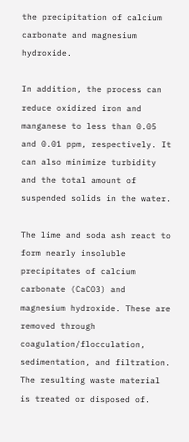the precipitation of calcium carbonate and magnesium hydroxide.

In addition, the process can reduce oxidized iron and manganese to less than 0.05 and 0.01 ppm, respectively. It can also minimize turbidity and the total amount of suspended solids in the water.

The lime and soda ash react to form nearly insoluble precipitates of calcium carbonate (CaCO3) and magnesium hydroxide. These are removed through coagulation/flocculation, sedimentation, and filtration. The resulting waste material is treated or disposed of.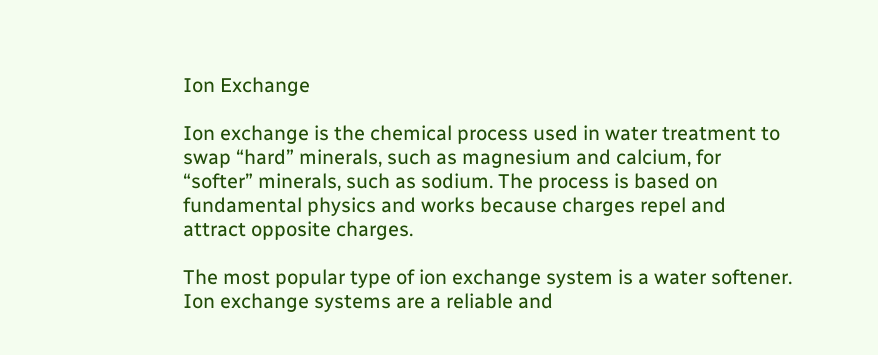Ion Exchange

Ion exchange is the chemical process used in water treatment to swap “hard” minerals, such as magnesium and calcium, for “softer” minerals, such as sodium. The process is based on fundamental physics and works because charges repel and attract opposite charges.

The most popular type of ion exchange system is a water softener. Ion exchange systems are a reliable and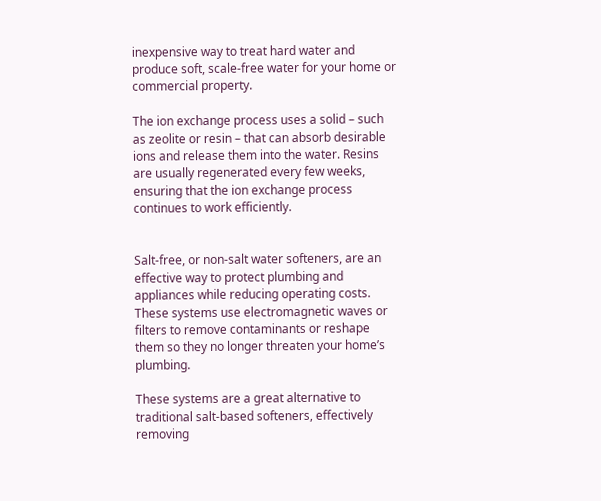inexpensive way to treat hard water and produce soft, scale-free water for your home or commercial property.

The ion exchange process uses a solid – such as zeolite or resin – that can absorb desirable ions and release them into the water. Resins are usually regenerated every few weeks, ensuring that the ion exchange process continues to work efficiently.


Salt-free, or non-salt water softeners, are an effective way to protect plumbing and appliances while reducing operating costs. These systems use electromagnetic waves or filters to remove contaminants or reshape them so they no longer threaten your home’s plumbing.

These systems are a great alternative to traditional salt-based softeners, effectively removing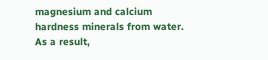magnesium and calcium hardness minerals from water. As a result,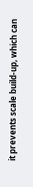it prevents scale build-up, which can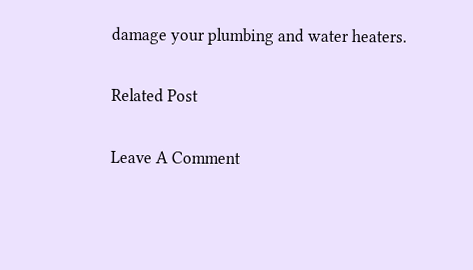damage your plumbing and water heaters.

Related Post

Leave A Comment